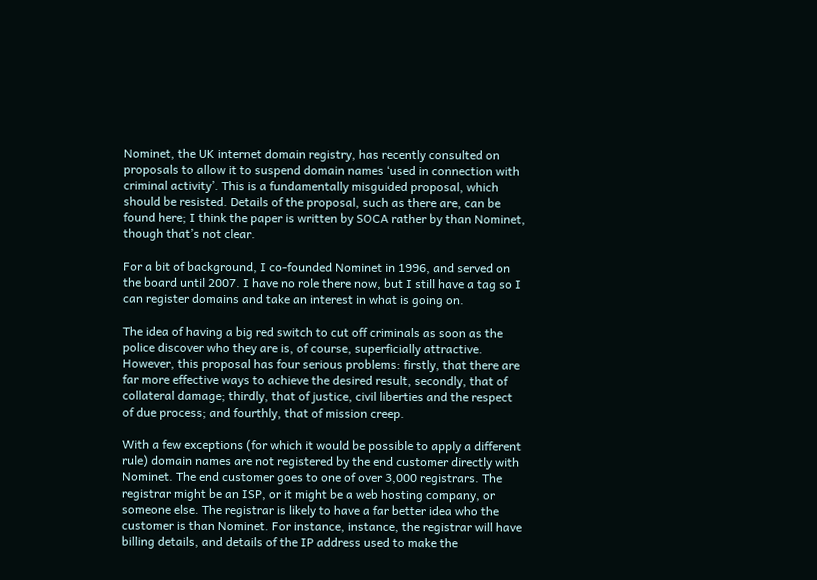Nominet, the UK internet domain registry, has recently consulted on proposals to allow it to suspend domain names ‘used in connection with criminal activity’. This is a fundamentally misguided proposal, which should be resisted. Details of the proposal, such as there are, can be found here; I think the paper is written by SOCA rather by than Nominet, though that’s not clear.

For a bit of background, I co-founded Nominet in 1996, and served on the board until 2007. I have no role there now, but I still have a tag so I can register domains and take an interest in what is going on.

The idea of having a big red switch to cut off criminals as soon as the police discover who they are is, of course, superficially attractive. However, this proposal has four serious problems: firstly, that there are far more effective ways to achieve the desired result, secondly, that of collateral damage; thirdly, that of justice, civil liberties and the respect of due process; and fourthly, that of mission creep.

With a few exceptions (for which it would be possible to apply a different rule) domain names are not registered by the end customer directly with Nominet. The end customer goes to one of over 3,000 registrars. The registrar might be an ISP, or it might be a web hosting company, or someone else. The registrar is likely to have a far better idea who the customer is than Nominet. For instance, instance, the registrar will have billing details, and details of the IP address used to make the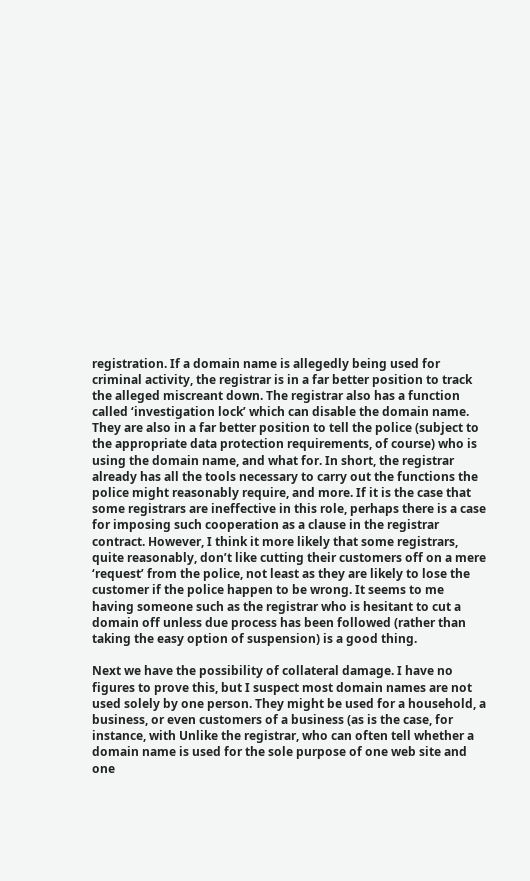registration. If a domain name is allegedly being used for criminal activity, the registrar is in a far better position to track the alleged miscreant down. The registrar also has a function called ‘investigation lock’ which can disable the domain name. They are also in a far better position to tell the police (subject to the appropriate data protection requirements, of course) who is using the domain name, and what for. In short, the registrar already has all the tools necessary to carry out the functions the police might reasonably require, and more. If it is the case that some registrars are ineffective in this role, perhaps there is a case for imposing such cooperation as a clause in the registrar contract. However, I think it more likely that some registrars, quite reasonably, don’t like cutting their customers off on a mere ‘request’ from the police, not least as they are likely to lose the customer if the police happen to be wrong. It seems to me having someone such as the registrar who is hesitant to cut a domain off unless due process has been followed (rather than taking the easy option of suspension) is a good thing.

Next we have the possibility of collateral damage. I have no figures to prove this, but I suspect most domain names are not used solely by one person. They might be used for a household, a business, or even customers of a business (as is the case, for instance, with Unlike the registrar, who can often tell whether a domain name is used for the sole purpose of one web site and one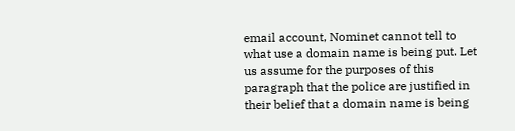email account, Nominet cannot tell to what use a domain name is being put. Let us assume for the purposes of this paragraph that the police are justified in their belief that a domain name is being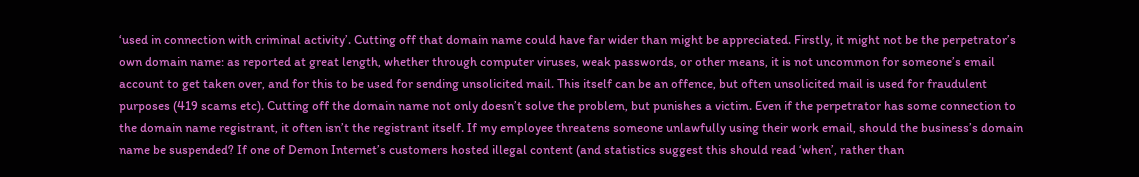‘used in connection with criminal activity’. Cutting off that domain name could have far wider than might be appreciated. Firstly, it might not be the perpetrator’s own domain name: as reported at great length, whether through computer viruses, weak passwords, or other means, it is not uncommon for someone’s email account to get taken over, and for this to be used for sending unsolicited mail. This itself can be an offence, but often unsolicited mail is used for fraudulent purposes (419 scams etc). Cutting off the domain name not only doesn’t solve the problem, but punishes a victim. Even if the perpetrator has some connection to the domain name registrant, it often isn’t the registrant itself. If my employee threatens someone unlawfully using their work email, should the business’s domain name be suspended? If one of Demon Internet’s customers hosted illegal content (and statistics suggest this should read ‘when’, rather than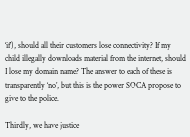‘if’), should all their customers lose connectivity? If my child illegally downloads material from the internet, should I lose my domain name? The answer to each of these is transparently ‘no’, but this is the power SOCA propose to give to the police.

Thirdly, we have justice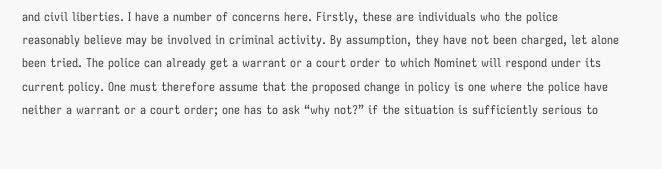and civil liberties. I have a number of concerns here. Firstly, these are individuals who the police reasonably believe may be involved in criminal activity. By assumption, they have not been charged, let alone been tried. The police can already get a warrant or a court order to which Nominet will respond under its current policy. One must therefore assume that the proposed change in policy is one where the police have neither a warrant or a court order; one has to ask “why not?” if the situation is sufficiently serious to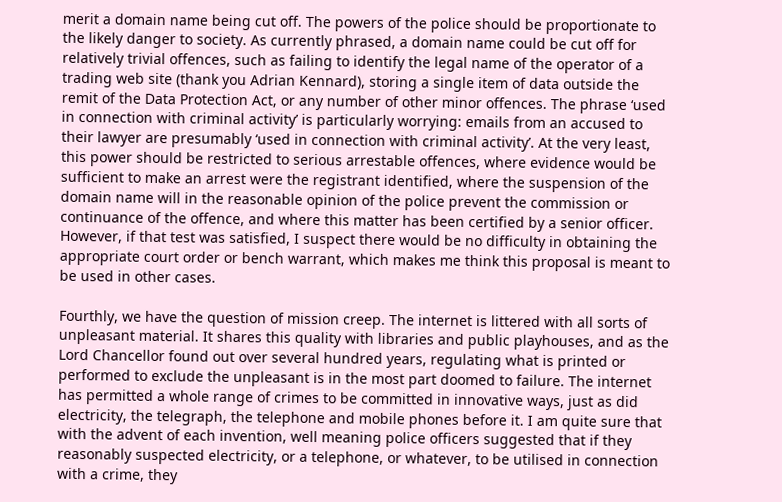merit a domain name being cut off. The powers of the police should be proportionate to the likely danger to society. As currently phrased, a domain name could be cut off for relatively trivial offences, such as failing to identify the legal name of the operator of a trading web site (thank you Adrian Kennard), storing a single item of data outside the remit of the Data Protection Act, or any number of other minor offences. The phrase ‘used in connection with criminal activity’ is particularly worrying: emails from an accused to their lawyer are presumably ‘used in connection with criminal activity’. At the very least, this power should be restricted to serious arrestable offences, where evidence would be sufficient to make an arrest were the registrant identified, where the suspension of the domain name will in the reasonable opinion of the police prevent the commission or continuance of the offence, and where this matter has been certified by a senior officer. However, if that test was satisfied, I suspect there would be no difficulty in obtaining the appropriate court order or bench warrant, which makes me think this proposal is meant to be used in other cases.

Fourthly, we have the question of mission creep. The internet is littered with all sorts of unpleasant material. It shares this quality with libraries and public playhouses, and as the Lord Chancellor found out over several hundred years, regulating what is printed or performed to exclude the unpleasant is in the most part doomed to failure. The internet has permitted a whole range of crimes to be committed in innovative ways, just as did electricity, the telegraph, the telephone and mobile phones before it. I am quite sure that with the advent of each invention, well meaning police officers suggested that if they reasonably suspected electricity, or a telephone, or whatever, to be utilised in connection with a crime, they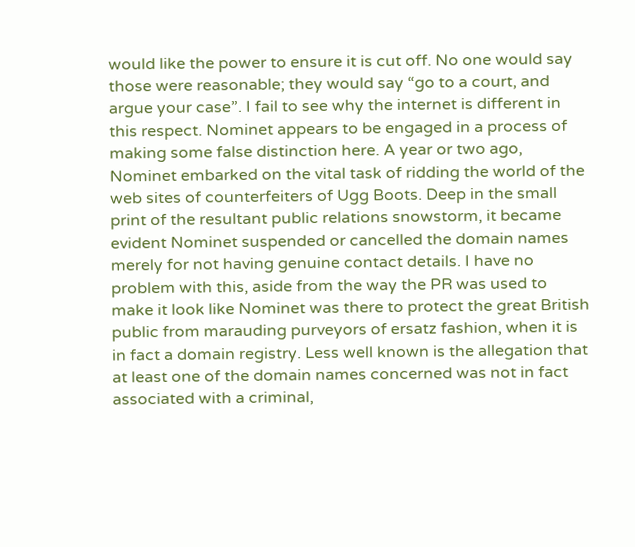would like the power to ensure it is cut off. No one would say those were reasonable; they would say “go to a court, and argue your case”. I fail to see why the internet is different in this respect. Nominet appears to be engaged in a process of making some false distinction here. A year or two ago, Nominet embarked on the vital task of ridding the world of the web sites of counterfeiters of Ugg Boots. Deep in the small print of the resultant public relations snowstorm, it became evident Nominet suspended or cancelled the domain names merely for not having genuine contact details. I have no problem with this, aside from the way the PR was used to make it look like Nominet was there to protect the great British public from marauding purveyors of ersatz fashion, when it is in fact a domain registry. Less well known is the allegation that at least one of the domain names concerned was not in fact associated with a criminal,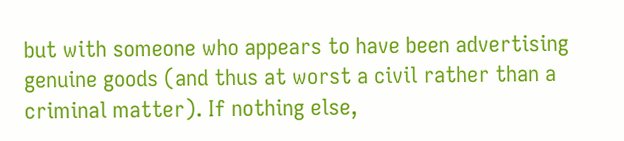but with someone who appears to have been advertising genuine goods (and thus at worst a civil rather than a criminal matter). If nothing else,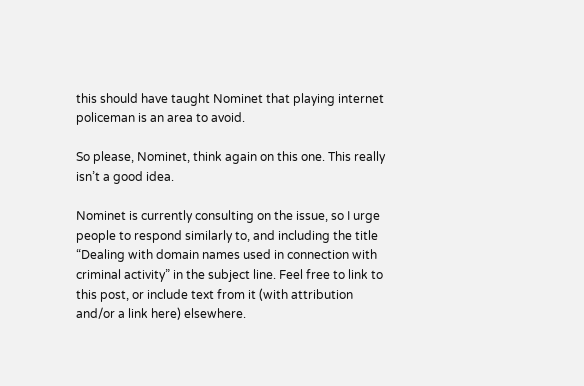this should have taught Nominet that playing internet policeman is an area to avoid.

So please, Nominet, think again on this one. This really isn’t a good idea.

Nominet is currently consulting on the issue, so I urge people to respond similarly to, and including the title “Dealing with domain names used in connection with criminal activity” in the subject line. Feel free to link to this post, or include text from it (with attribution and/or a link here) elsewhere.